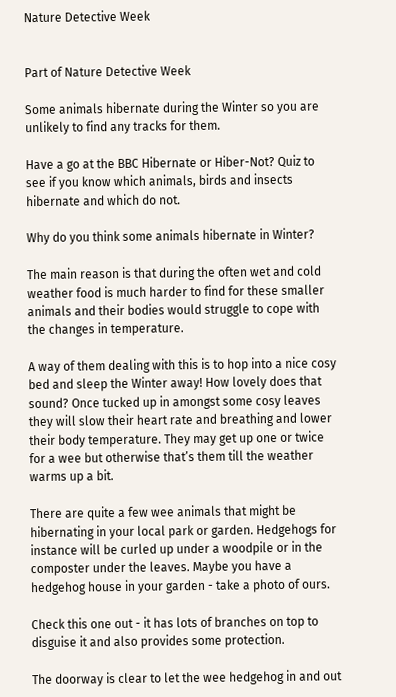Nature Detective Week


Part of Nature Detective Week

Some animals hibernate during the Winter so you are unlikely to find any tracks for them.

Have a go at the BBC Hibernate or Hiber-Not? Quiz to see if you know which animals, birds and insects hibernate and which do not.

Why do you think some animals hibernate in Winter?

The main reason is that during the often wet and cold weather food is much harder to find for these smaller animals and their bodies would struggle to cope with the changes in temperature.

A way of them dealing with this is to hop into a nice cosy bed and sleep the Winter away! How lovely does that sound? Once tucked up in amongst some cosy leaves they will slow their heart rate and breathing and lower their body temperature. They may get up one or twice for a wee but otherwise that’s them till the weather warms up a bit.

There are quite a few wee animals that might be hibernating in your local park or garden. Hedgehogs for instance will be curled up under a woodpile or in the composter under the leaves. Maybe you have a hedgehog house in your garden - take a photo of ours.

Check this one out - it has lots of branches on top to disguise it and also provides some protection.

The doorway is clear to let the wee hedgehog in and out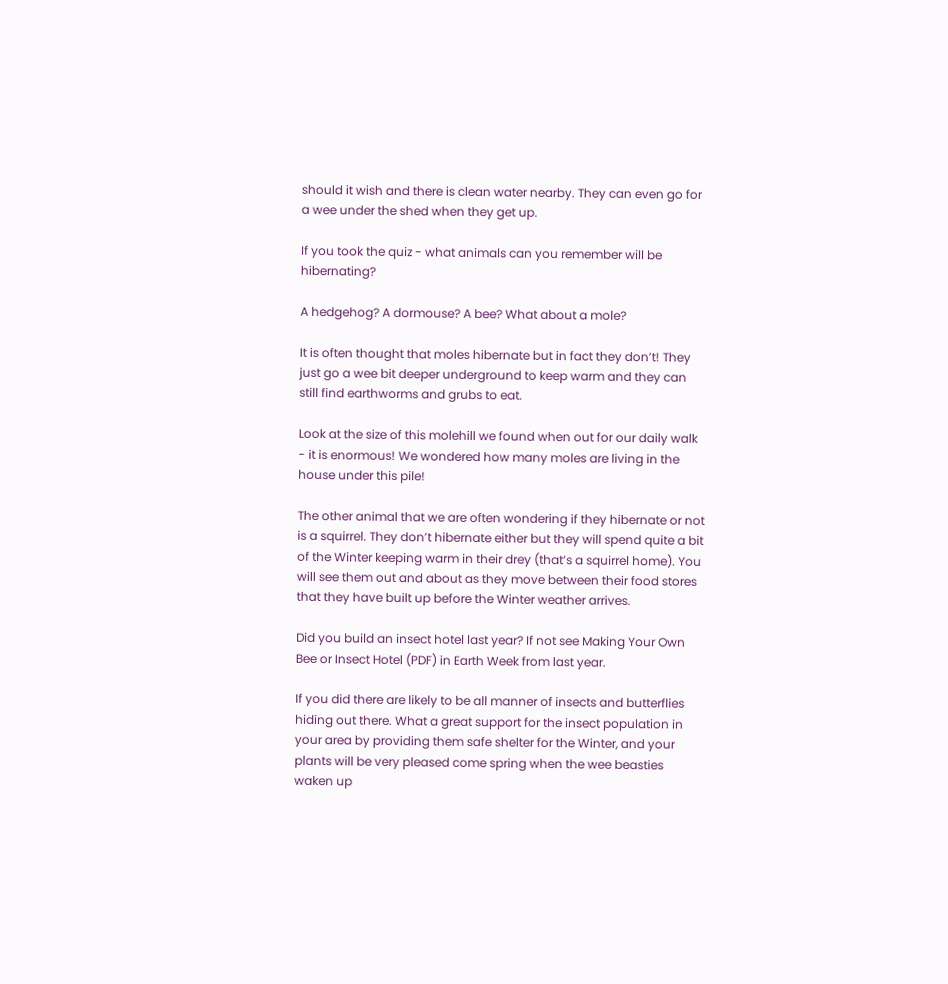should it wish and there is clean water nearby. They can even go for a wee under the shed when they get up.

If you took the quiz - what animals can you remember will be hibernating?

A hedgehog? A dormouse? A bee? What about a mole?

It is often thought that moles hibernate but in fact they don’t! They just go a wee bit deeper underground to keep warm and they can still find earthworms and grubs to eat.

Look at the size of this molehill we found when out for our daily walk - it is enormous! We wondered how many moles are living in the house under this pile!

The other animal that we are often wondering if they hibernate or not is a squirrel. They don’t hibernate either but they will spend quite a bit of the Winter keeping warm in their drey (that’s a squirrel home). You will see them out and about as they move between their food stores that they have built up before the Winter weather arrives.

Did you build an insect hotel last year? If not see Making Your Own Bee or Insect Hotel (PDF) in Earth Week from last year.

If you did there are likely to be all manner of insects and butterflies hiding out there. What a great support for the insect population in your area by providing them safe shelter for the Winter, and your plants will be very pleased come spring when the wee beasties waken up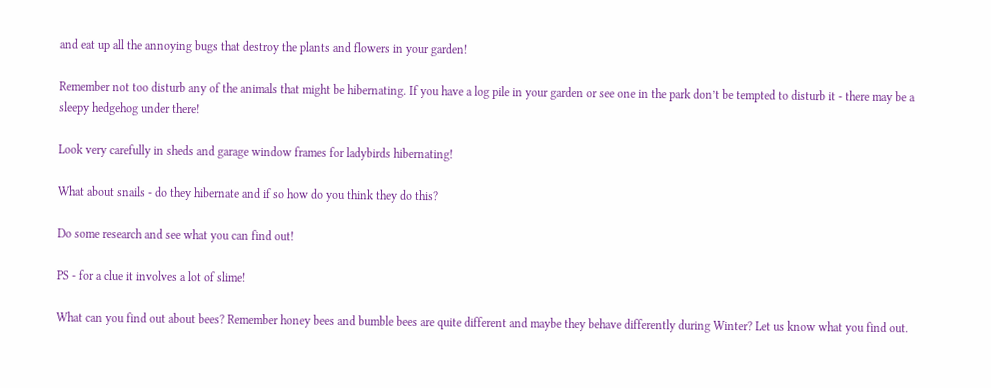and eat up all the annoying bugs that destroy the plants and flowers in your garden!

Remember not too disturb any of the animals that might be hibernating. If you have a log pile in your garden or see one in the park don’t be tempted to disturb it - there may be a sleepy hedgehog under there!

Look very carefully in sheds and garage window frames for ladybirds hibernating!

What about snails - do they hibernate and if so how do you think they do this?

Do some research and see what you can find out!

PS - for a clue it involves a lot of slime!

What can you find out about bees? Remember honey bees and bumble bees are quite different and maybe they behave differently during Winter? Let us know what you find out.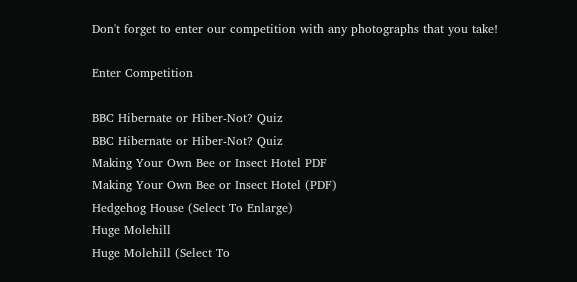Don't forget to enter our competition with any photographs that you take!

Enter Competition

BBC Hibernate or Hiber-Not? Quiz
BBC Hibernate or Hiber-Not? Quiz
Making Your Own Bee or Insect Hotel PDF
Making Your Own Bee or Insect Hotel (PDF)
Hedgehog House (Select To Enlarge)
Huge Molehill
Huge Molehill (Select To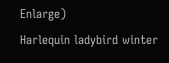Enlarge)
Harlequin ladybird winter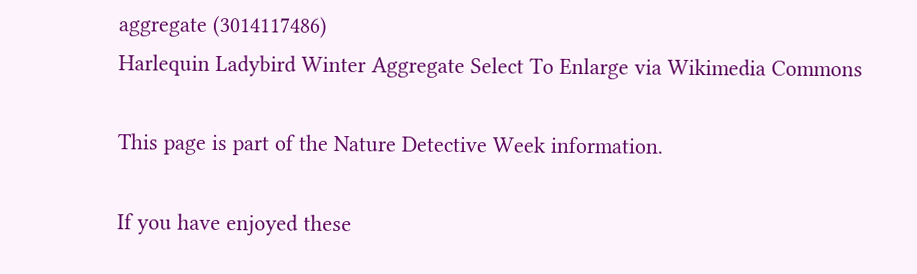aggregate (3014117486)
Harlequin Ladybird Winter Aggregate Select To Enlarge via Wikimedia Commons

This page is part of the Nature Detective Week information.

If you have enjoyed these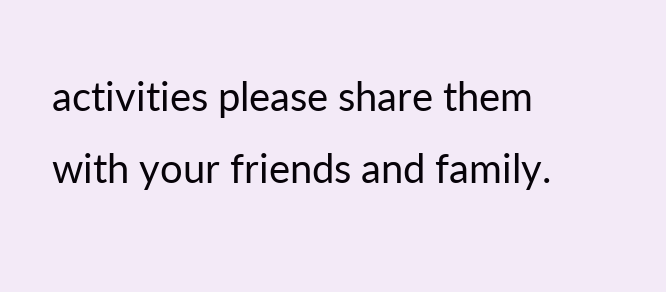activities please share them with your friends and family.